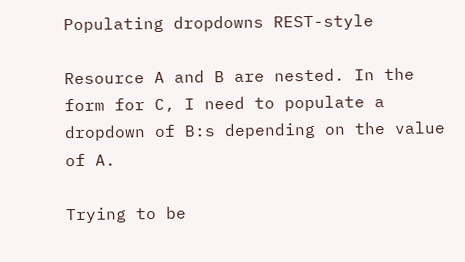Populating dropdowns REST-style

Resource A and B are nested. In the form for C, I need to populate a
dropdown of B:s depending on the value of A.

Trying to be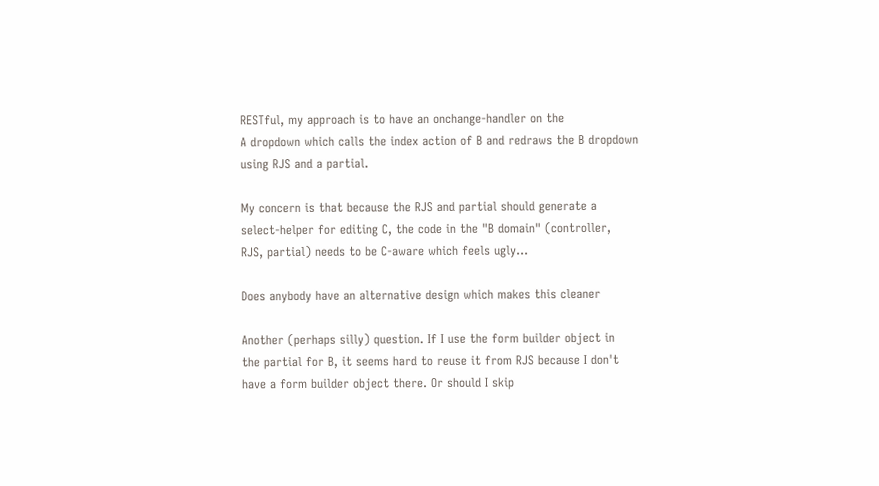RESTful, my approach is to have an onchange-handler on the
A dropdown which calls the index action of B and redraws the B dropdown
using RJS and a partial.

My concern is that because the RJS and partial should generate a
select-helper for editing C, the code in the "B domain" (controller,
RJS, partial) needs to be C-aware which feels ugly...

Does anybody have an alternative design which makes this cleaner

Another (perhaps silly) question. If I use the form builder object in
the partial for B, it seems hard to reuse it from RJS because I don't
have a form builder object there. Or should I skip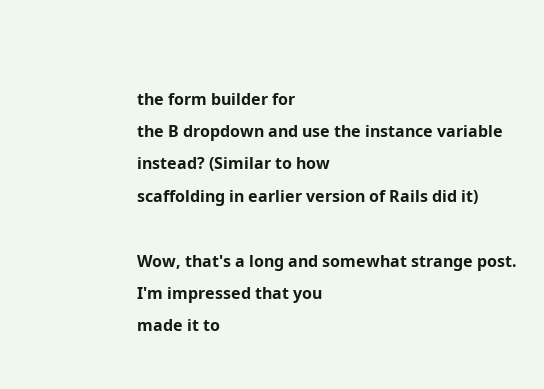the form builder for
the B dropdown and use the instance variable instead? (Similar to how
scaffolding in earlier version of Rails did it)

Wow, that's a long and somewhat strange post. I'm impressed that you
made it to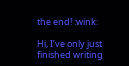the end! :wink:

Hi, I’ve only just finished writing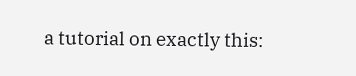a tutorial on exactly this: